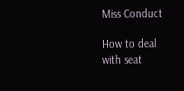Miss Conduct

How to deal with seat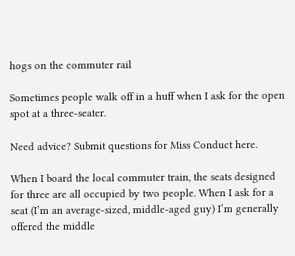hogs on the commuter rail

Sometimes people walk off in a huff when I ask for the open spot at a three-seater.

Need advice? Submit questions for Miss Conduct here.

When I board the local commuter train, the seats designed for three are all occupied by two people. When I ask for a seat (I’m an average-sized, middle-aged guy) I’m generally offered the middle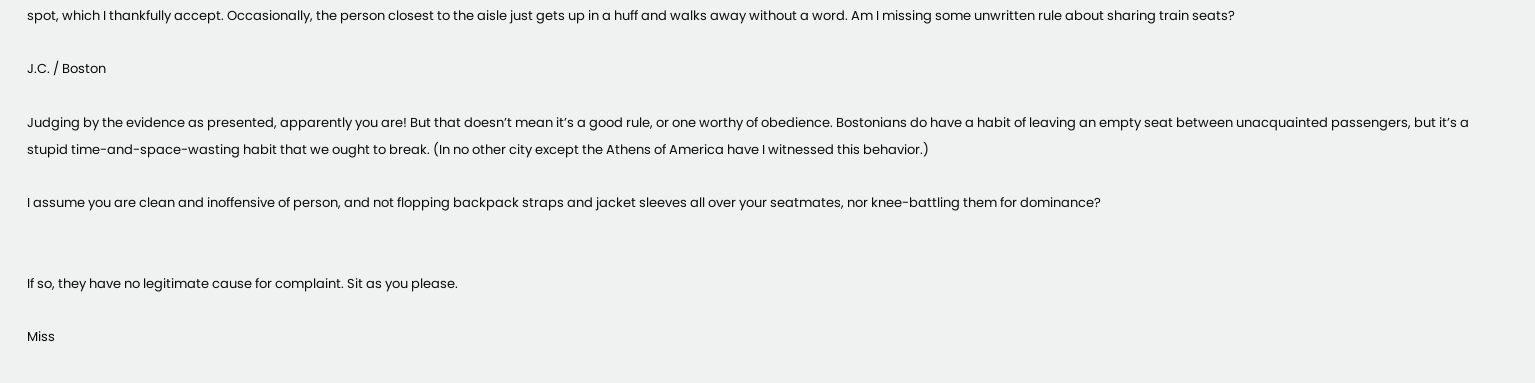spot, which I thankfully accept. Occasionally, the person closest to the aisle just gets up in a huff and walks away without a word. Am I missing some unwritten rule about sharing train seats?

J.C. / Boston

Judging by the evidence as presented, apparently you are! But that doesn’t mean it’s a good rule, or one worthy of obedience. Bostonians do have a habit of leaving an empty seat between unacquainted passengers, but it’s a stupid time-and-space-wasting habit that we ought to break. (In no other city except the Athens of America have I witnessed this behavior.)

I assume you are clean and inoffensive of person, and not flopping backpack straps and jacket sleeves all over your seatmates, nor knee-battling them for dominance?


If so, they have no legitimate cause for complaint. Sit as you please.

Miss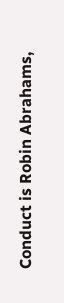Conduct is Robin Abrahams,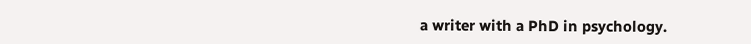a writer with a PhD in psychology.